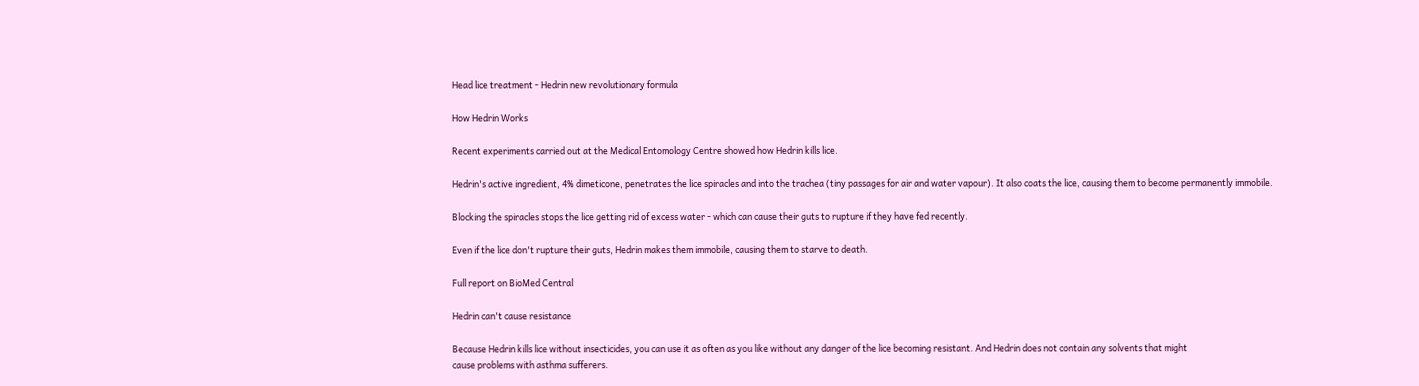Head lice treatment - Hedrin new revolutionary formula

How Hedrin Works

Recent experiments carried out at the Medical Entomology Centre showed how Hedrin kills lice.

Hedrin's active ingredient, 4% dimeticone, penetrates the lice spiracles and into the trachea (tiny passages for air and water vapour). It also coats the lice, causing them to become permanently immobile.

Blocking the spiracles stops the lice getting rid of excess water - which can cause their guts to rupture if they have fed recently.

Even if the lice don't rupture their guts, Hedrin makes them immobile, causing them to starve to death.

Full report on BioMed Central

Hedrin can't cause resistance

Because Hedrin kills lice without insecticides, you can use it as often as you like without any danger of the lice becoming resistant. And Hedrin does not contain any solvents that might
cause problems with asthma sufferers.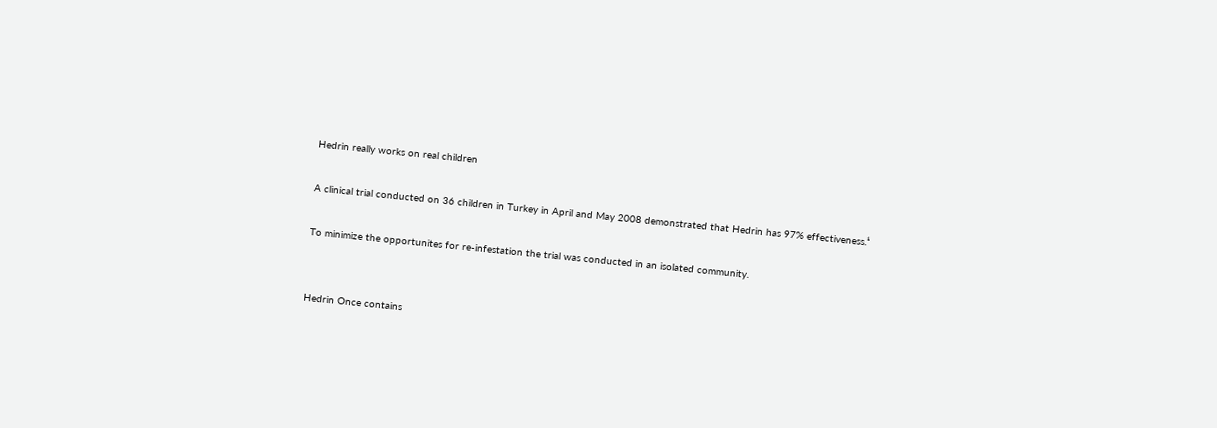Hedrin really works on real children

A clinical trial conducted on 36 children in Turkey in April and May 2008 demonstrated that Hedrin has 97% effectiveness.¹

To minimize the opportunites for re-infestation the trial was conducted in an isolated community.


Hedrin Once contains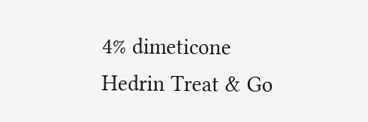4% dimeticone
Hedrin Treat & Go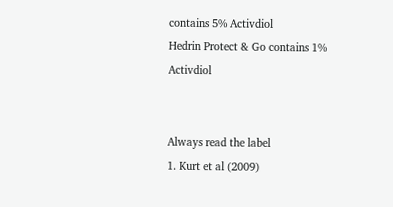contains 5% Activdiol
Hedrin Protect & Go contains 1% Activdiol


Always read the label
1. Kurt et al (2009)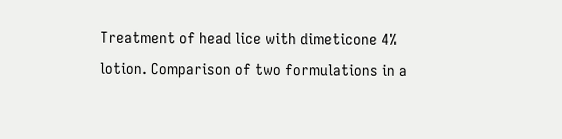Treatment of head lice with dimeticone 4% lotion. Comparison of two formulations in a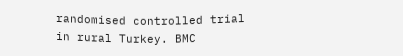randomised controlled trial in rural Turkey. BMC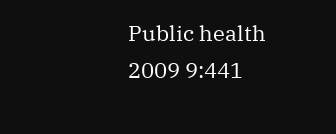Public health 2009 9:441